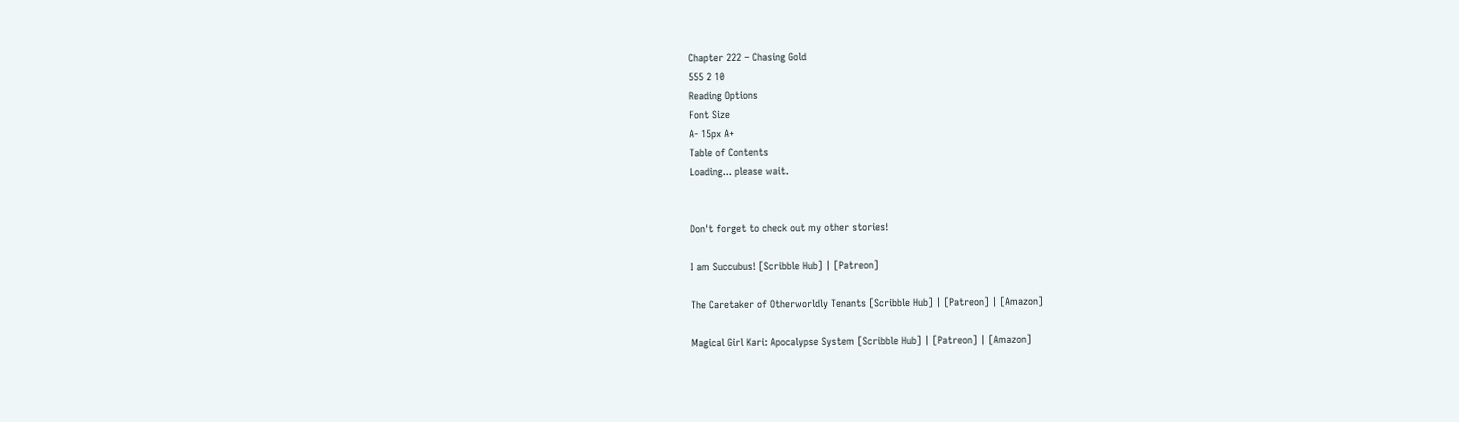Chapter 222 – Chasing Gold
555 2 10
Reading Options
Font Size
A- 15px A+
Table of Contents
Loading... please wait.


Don't forget to check out my other stories!

I am Succubus! [Scribble Hub] | [Patreon]

The Caretaker of Otherworldly Tenants [Scribble Hub] | [Patreon] | [Amazon]

Magical Girl Kari: Apocalypse System [Scribble Hub] | [Patreon] | [Amazon]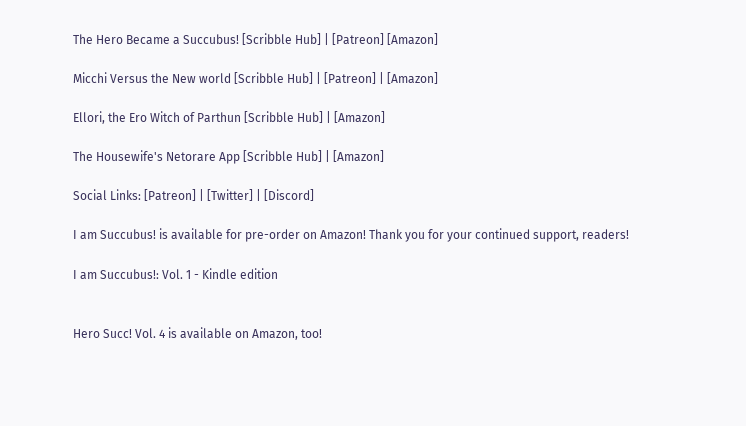The Hero Became a Succubus! [Scribble Hub] | [Patreon] [Amazon]

Micchi Versus the New world [Scribble Hub] | [Patreon] | [Amazon]

Ellori, the Ero Witch of Parthun [Scribble Hub] | [Amazon]

The Housewife's Netorare App [Scribble Hub] | [Amazon]

Social Links: [Patreon] | [Twitter] | [Discord]

I am Succubus! is available for pre-order on Amazon! Thank you for your continued support, readers!

I am Succubus!: Vol. 1 - Kindle edition


Hero Succ! Vol. 4 is available on Amazon, too!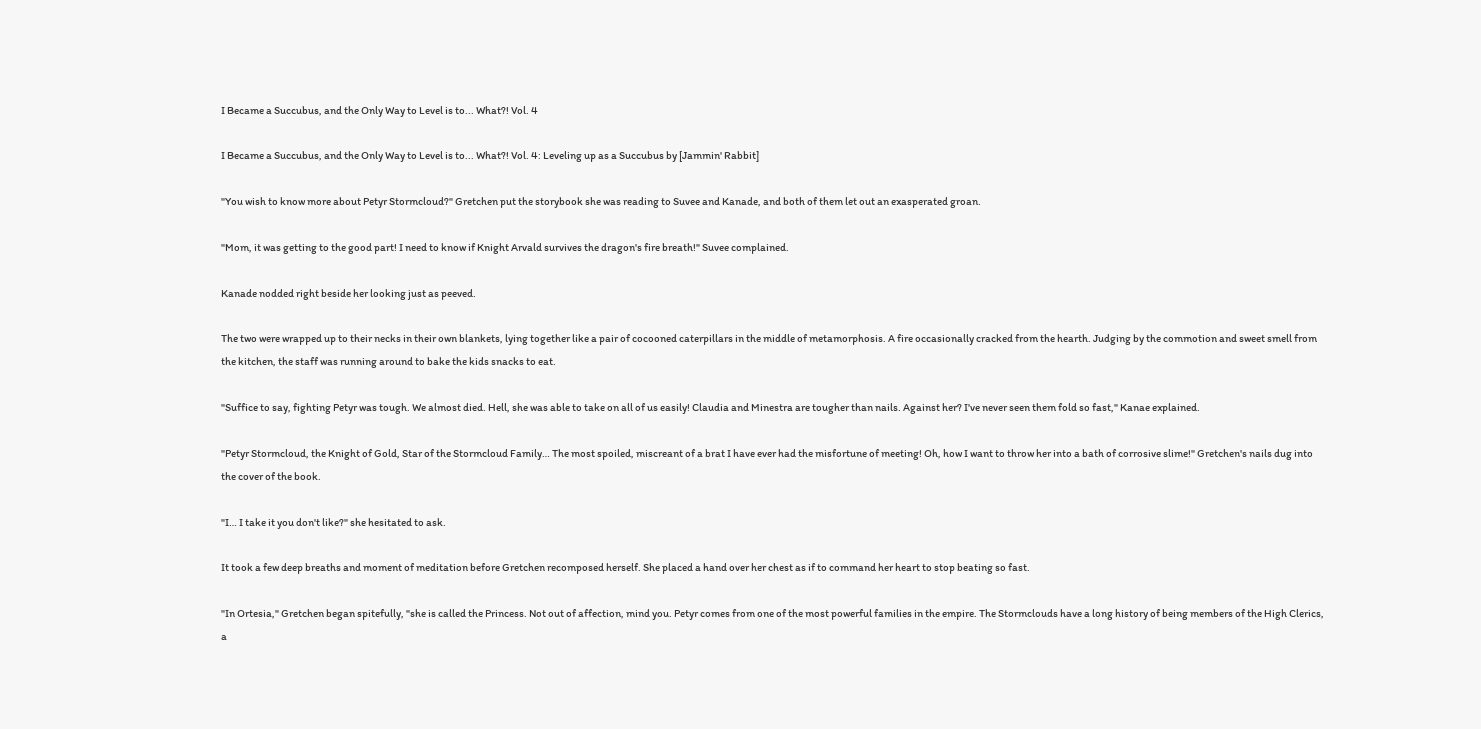I Became a Succubus, and the Only Way to Level is to... What?! Vol. 4

I Became a Succubus, and the Only Way to Level is to... What?! Vol. 4: Leveling up as a Succubus by [Jammin' Rabbit]

"You wish to know more about Petyr Stormcloud?" Gretchen put the storybook she was reading to Suvee and Kanade, and both of them let out an exasperated groan.

"Mom, it was getting to the good part! I need to know if Knight Arvald survives the dragon's fire breath!" Suvee complained.

Kanade nodded right beside her looking just as peeved.

The two were wrapped up to their necks in their own blankets, lying together like a pair of cocooned caterpillars in the middle of metamorphosis. A fire occasionally cracked from the hearth. Judging by the commotion and sweet smell from the kitchen, the staff was running around to bake the kids snacks to eat.

"Suffice to say, fighting Petyr was tough. We almost died. Hell, she was able to take on all of us easily! Claudia and Minestra are tougher than nails. Against her? I've never seen them fold so fast," Kanae explained.

"Petyr Stormcloud, the Knight of Gold, Star of the Stormcloud Family… The most spoiled, miscreant of a brat I have ever had the misfortune of meeting! Oh, how I want to throw her into a bath of corrosive slime!" Gretchen's nails dug into the cover of the book.

"I… I take it you don't like?" she hesitated to ask.

It took a few deep breaths and moment of meditation before Gretchen recomposed herself. She placed a hand over her chest as if to command her heart to stop beating so fast.

"In Ortesia," Gretchen began spitefully, "she is called the Princess. Not out of affection, mind you. Petyr comes from one of the most powerful families in the empire. The Stormclouds have a long history of being members of the High Clerics, a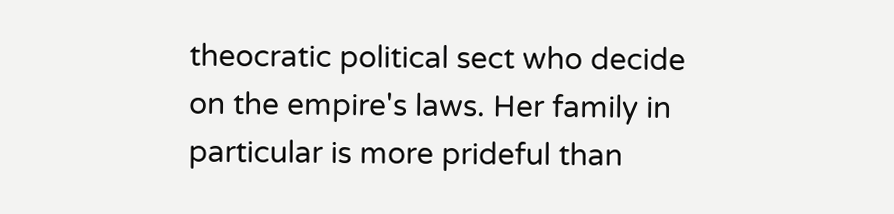theocratic political sect who decide on the empire's laws. Her family in particular is more prideful than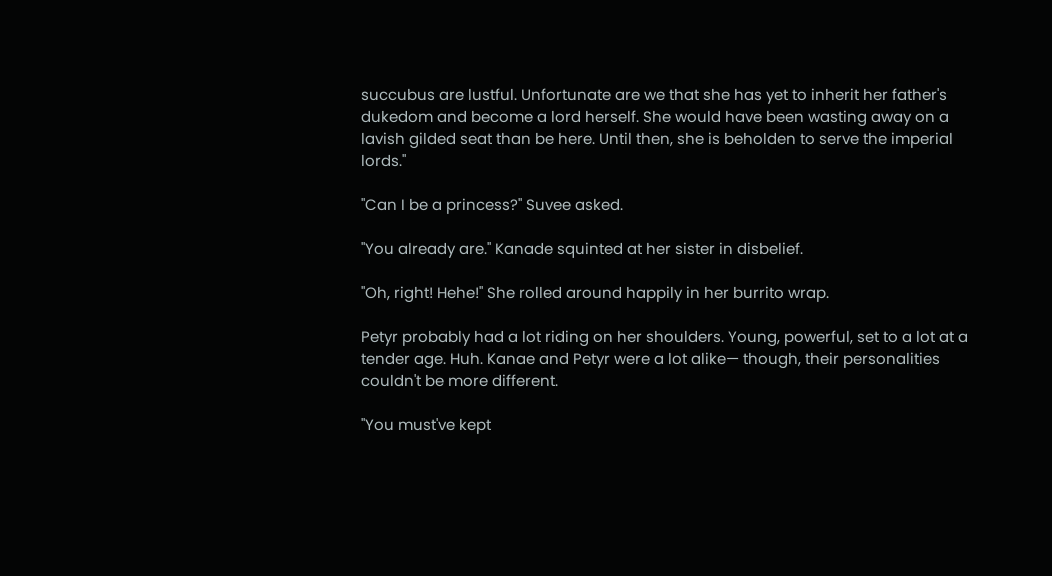succubus are lustful. Unfortunate are we that she has yet to inherit her father's dukedom and become a lord herself. She would have been wasting away on a lavish gilded seat than be here. Until then, she is beholden to serve the imperial lords."

"Can I be a princess?" Suvee asked.

"You already are." Kanade squinted at her sister in disbelief.

"Oh, right! Hehe!" She rolled around happily in her burrito wrap.

Petyr probably had a lot riding on her shoulders. Young, powerful, set to a lot at a tender age. Huh. Kanae and Petyr were a lot alike— though, their personalities couldn't be more different.

"You must've kept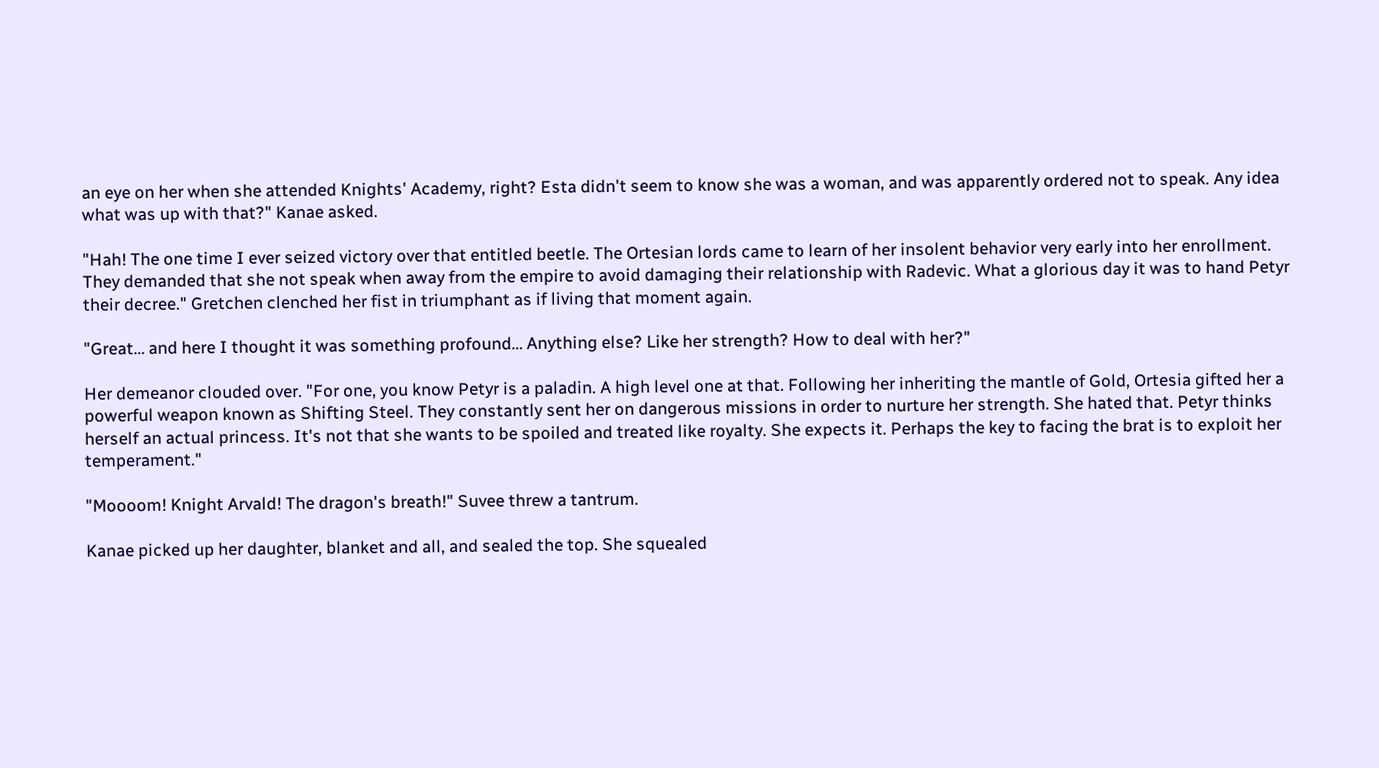an eye on her when she attended Knights' Academy, right? Esta didn't seem to know she was a woman, and was apparently ordered not to speak. Any idea what was up with that?" Kanae asked.

"Hah! The one time I ever seized victory over that entitled beetle. The Ortesian lords came to learn of her insolent behavior very early into her enrollment. They demanded that she not speak when away from the empire to avoid damaging their relationship with Radevic. What a glorious day it was to hand Petyr their decree." Gretchen clenched her fist in triumphant as if living that moment again.

"Great… and here I thought it was something profound… Anything else? Like her strength? How to deal with her?"

Her demeanor clouded over. "For one, you know Petyr is a paladin. A high level one at that. Following her inheriting the mantle of Gold, Ortesia gifted her a powerful weapon known as Shifting Steel. They constantly sent her on dangerous missions in order to nurture her strength. She hated that. Petyr thinks herself an actual princess. It's not that she wants to be spoiled and treated like royalty. She expects it. Perhaps the key to facing the brat is to exploit her temperament."

"Moooom! Knight Arvald! The dragon's breath!" Suvee threw a tantrum.

Kanae picked up her daughter, blanket and all, and sealed the top. She squealed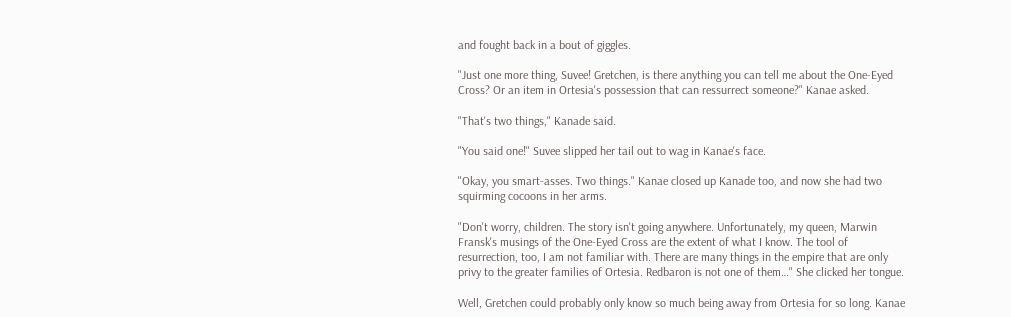and fought back in a bout of giggles.

"Just one more thing, Suvee! Gretchen, is there anything you can tell me about the One-Eyed Cross? Or an item in Ortesia's possession that can ressurrect someone?" Kanae asked.

"That's two things," Kanade said.

"You said one!" Suvee slipped her tail out to wag in Kanae's face.

"Okay, you smart-asses. Two things." Kanae closed up Kanade too, and now she had two squirming cocoons in her arms.

"Don't worry, children. The story isn't going anywhere. Unfortunately, my queen, Marwin Fransk's musings of the One-Eyed Cross are the extent of what I know. The tool of resurrection, too, I am not familiar with. There are many things in the empire that are only privy to the greater families of Ortesia. Redbaron is not one of them…" She clicked her tongue.

Well, Gretchen could probably only know so much being away from Ortesia for so long. Kanae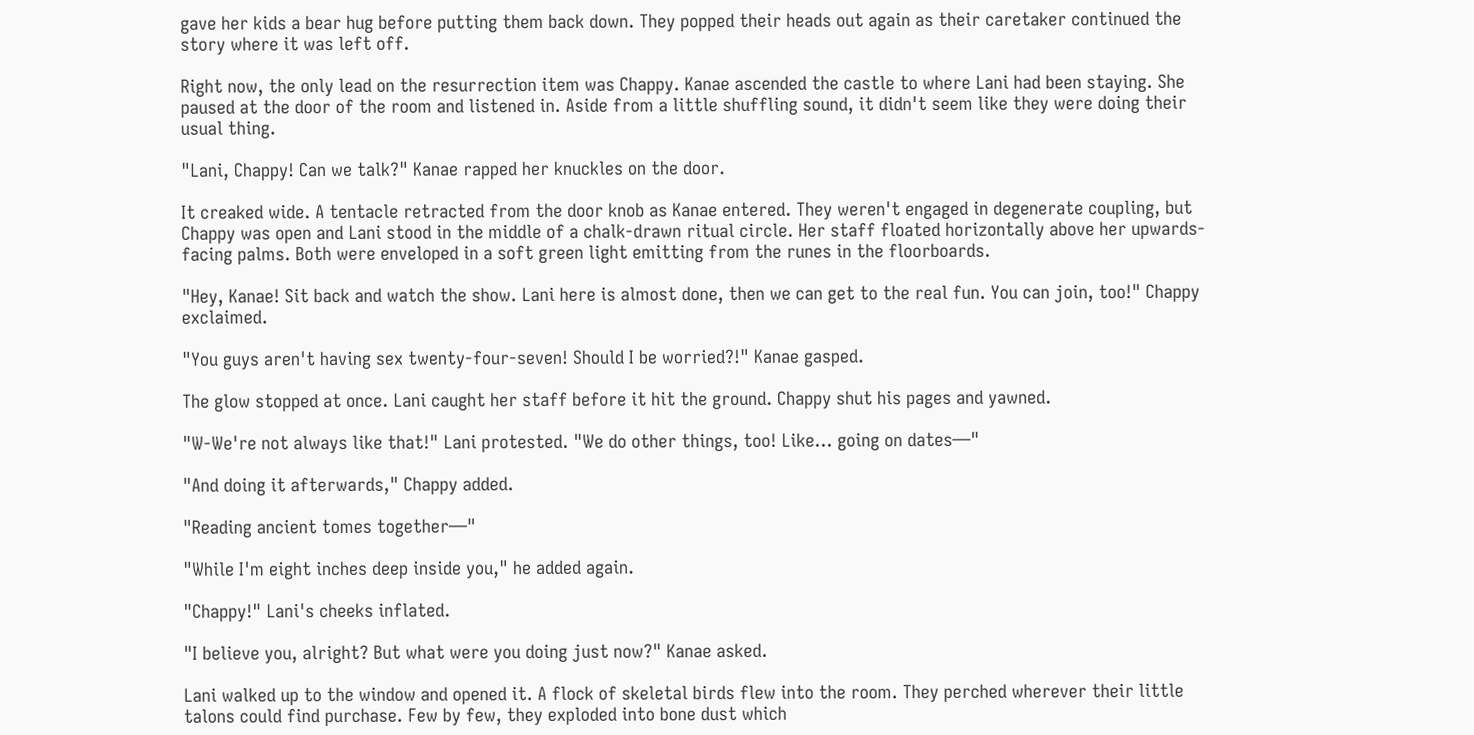gave her kids a bear hug before putting them back down. They popped their heads out again as their caretaker continued the story where it was left off.

Right now, the only lead on the resurrection item was Chappy. Kanae ascended the castle to where Lani had been staying. She paused at the door of the room and listened in. Aside from a little shuffling sound, it didn't seem like they were doing their usual thing.

"Lani, Chappy! Can we talk?" Kanae rapped her knuckles on the door.

It creaked wide. A tentacle retracted from the door knob as Kanae entered. They weren't engaged in degenerate coupling, but Chappy was open and Lani stood in the middle of a chalk-drawn ritual circle. Her staff floated horizontally above her upwards-facing palms. Both were enveloped in a soft green light emitting from the runes in the floorboards.

"Hey, Kanae! Sit back and watch the show. Lani here is almost done, then we can get to the real fun. You can join, too!" Chappy exclaimed.

"You guys aren't having sex twenty-four-seven! Should I be worried?!" Kanae gasped.

The glow stopped at once. Lani caught her staff before it hit the ground. Chappy shut his pages and yawned.

"W-We're not always like that!" Lani protested. "We do other things, too! Like… going on dates—"

"And doing it afterwards," Chappy added.

"Reading ancient tomes together—"

"While I'm eight inches deep inside you," he added again.

"Chappy!" Lani's cheeks inflated.

"I believe you, alright? But what were you doing just now?" Kanae asked.

Lani walked up to the window and opened it. A flock of skeletal birds flew into the room. They perched wherever their little talons could find purchase. Few by few, they exploded into bone dust which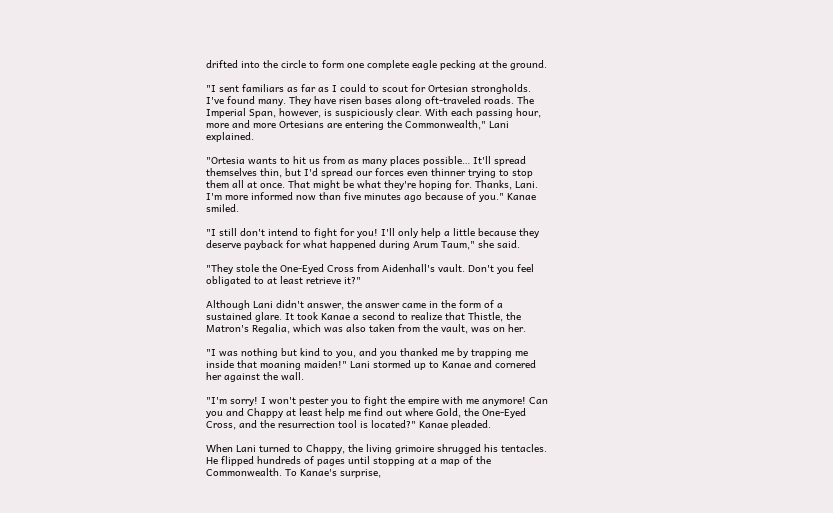drifted into the circle to form one complete eagle pecking at the ground.

"I sent familiars as far as I could to scout for Ortesian strongholds. I've found many. They have risen bases along oft-traveled roads. The Imperial Span, however, is suspiciously clear. With each passing hour, more and more Ortesians are entering the Commonwealth," Lani explained.

"Ortesia wants to hit us from as many places possible… It'll spread themselves thin, but I'd spread our forces even thinner trying to stop them all at once. That might be what they're hoping for. Thanks, Lani. I'm more informed now than five minutes ago because of you." Kanae smiled.

"I still don't intend to fight for you! I'll only help a little because they deserve payback for what happened during Arum Taum," she said.

"They stole the One-Eyed Cross from Aidenhall's vault. Don't you feel obligated to at least retrieve it?"

Although Lani didn't answer, the answer came in the form of a sustained glare. It took Kanae a second to realize that Thistle, the Matron's Regalia, which was also taken from the vault, was on her.

"I was nothing but kind to you, and you thanked me by trapping me inside that moaning maiden!" Lani stormed up to Kanae and cornered her against the wall.

"I'm sorry! I won't pester you to fight the empire with me anymore! Can you and Chappy at least help me find out where Gold, the One-Eyed Cross, and the resurrection tool is located?" Kanae pleaded.

When Lani turned to Chappy, the living grimoire shrugged his tentacles. He flipped hundreds of pages until stopping at a map of the Commonwealth. To Kanae's surprise,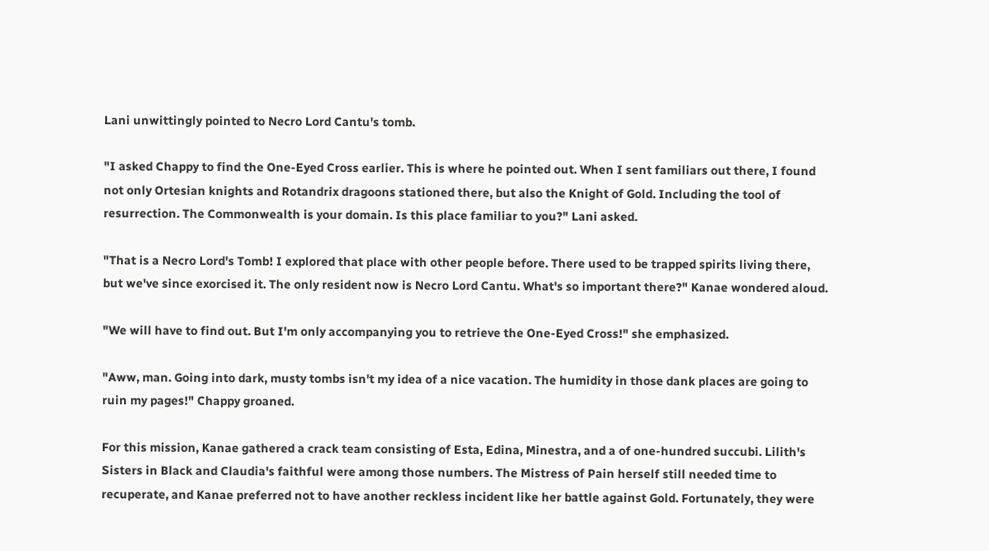Lani unwittingly pointed to Necro Lord Cantu's tomb.

"I asked Chappy to find the One-Eyed Cross earlier. This is where he pointed out. When I sent familiars out there, I found not only Ortesian knights and Rotandrix dragoons stationed there, but also the Knight of Gold. Including the tool of resurrection. The Commonwealth is your domain. Is this place familiar to you?" Lani asked.

"That is a Necro Lord's Tomb! I explored that place with other people before. There used to be trapped spirits living there, but we've since exorcised it. The only resident now is Necro Lord Cantu. What's so important there?" Kanae wondered aloud.

"We will have to find out. But I'm only accompanying you to retrieve the One-Eyed Cross!" she emphasized.

"Aww, man. Going into dark, musty tombs isn't my idea of a nice vacation. The humidity in those dank places are going to ruin my pages!" Chappy groaned.

For this mission, Kanae gathered a crack team consisting of Esta, Edina, Minestra, and a of one-hundred succubi. Lilith's Sisters in Black and Claudia's faithful were among those numbers. The Mistress of Pain herself still needed time to recuperate, and Kanae preferred not to have another reckless incident like her battle against Gold. Fortunately, they were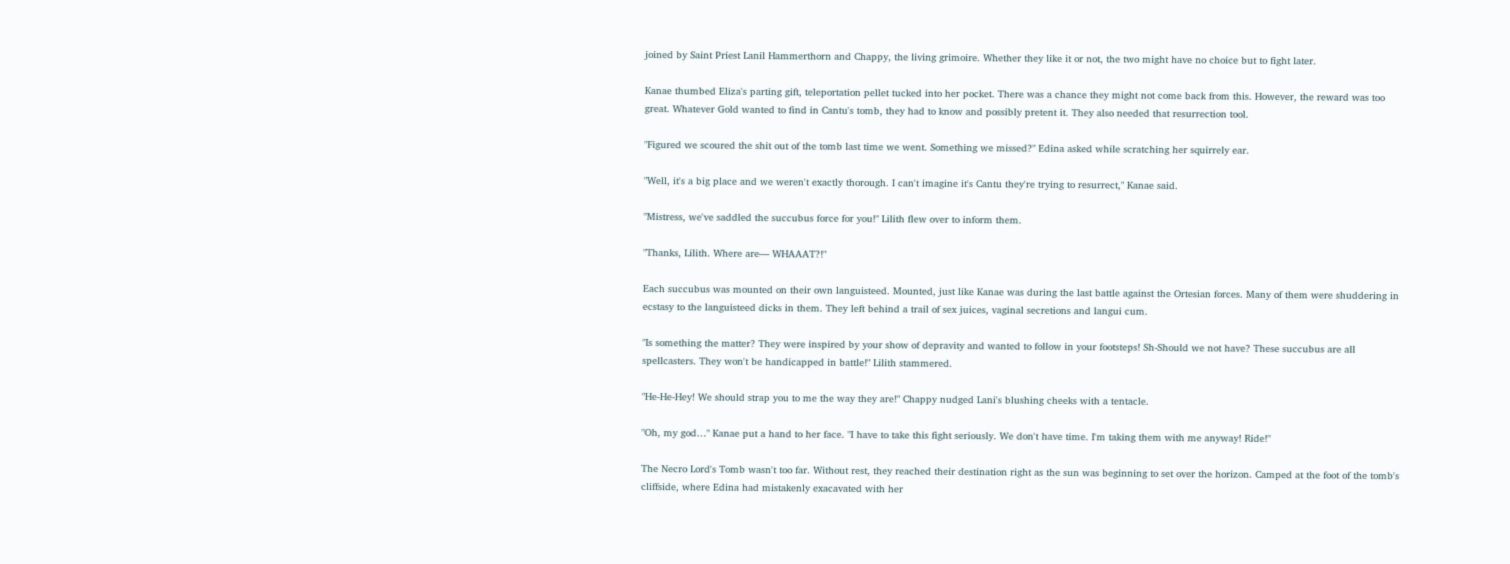joined by Saint Priest Lanil Hammerthorn and Chappy, the living grimoire. Whether they like it or not, the two might have no choice but to fight later.

Kanae thumbed Eliza's parting gift, teleportation pellet tucked into her pocket. There was a chance they might not come back from this. However, the reward was too great. Whatever Gold wanted to find in Cantu's tomb, they had to know and possibly pretent it. They also needed that resurrection tool.

"Figured we scoured the shit out of the tomb last time we went. Something we missed?" Edina asked while scratching her squirrely ear.

"Well, it's a big place and we weren't exactly thorough. I can't imagine it's Cantu they're trying to resurrect," Kanae said.

"Mistress, we've saddled the succubus force for you!" Lilith flew over to inform them.

"Thanks, Lilith. Where are— WHAAAT?!"

Each succubus was mounted on their own languisteed. Mounted, just like Kanae was during the last battle against the Ortesian forces. Many of them were shuddering in ecstasy to the languisteed dicks in them. They left behind a trail of sex juices, vaginal secretions and langui cum.

"Is something the matter? They were inspired by your show of depravity and wanted to follow in your footsteps! Sh-Should we not have? These succubus are all spellcasters. They won't be handicapped in battle!" Lilith stammered.

"He-He-Hey! We should strap you to me the way they are!" Chappy nudged Lani's blushing cheeks with a tentacle.

"Oh, my god…" Kanae put a hand to her face. "I have to take this fight seriously. We don't have time. I'm taking them with me anyway! Ride!"

The Necro Lord's Tomb wasn't too far. Without rest, they reached their destination right as the sun was beginning to set over the horizon. Camped at the foot of the tomb's cliffside, where Edina had mistakenly exacavated with her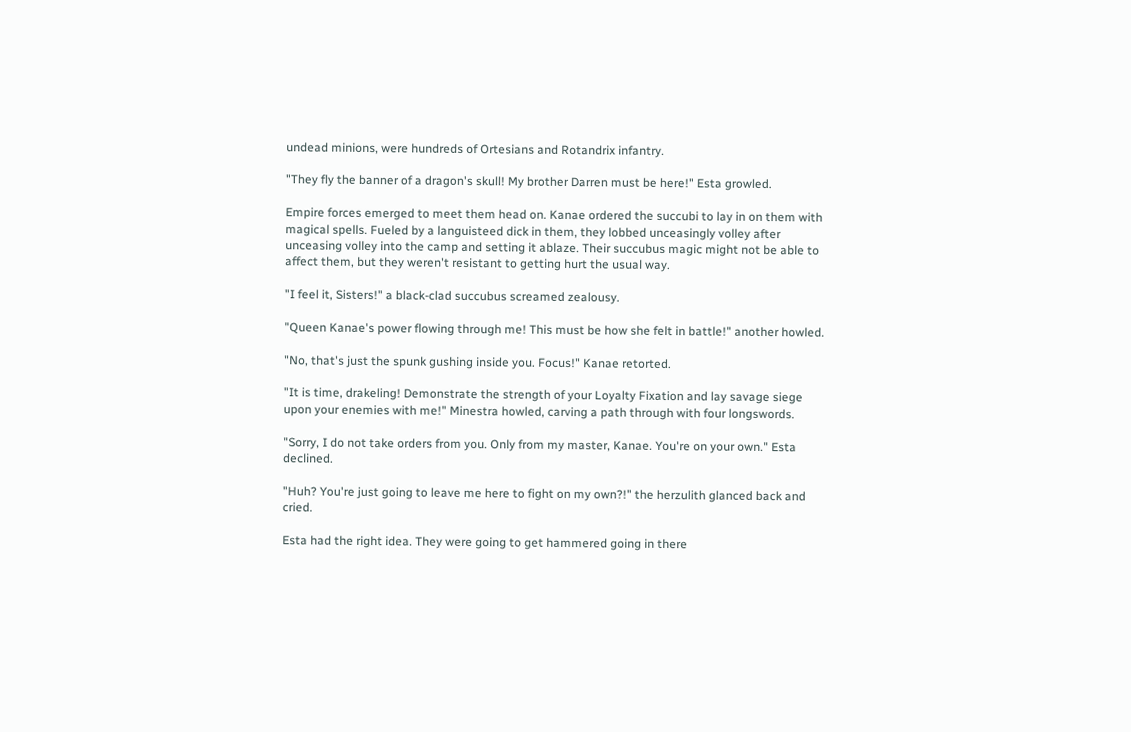undead minions, were hundreds of Ortesians and Rotandrix infantry.

"They fly the banner of a dragon's skull! My brother Darren must be here!" Esta growled.

Empire forces emerged to meet them head on. Kanae ordered the succubi to lay in on them with magical spells. Fueled by a languisteed dick in them, they lobbed unceasingly volley after unceasing volley into the camp and setting it ablaze. Their succubus magic might not be able to affect them, but they weren't resistant to getting hurt the usual way.

"I feel it, Sisters!" a black-clad succubus screamed zealousy.

"Queen Kanae's power flowing through me! This must be how she felt in battle!" another howled.

"No, that's just the spunk gushing inside you. Focus!" Kanae retorted.

"It is time, drakeling! Demonstrate the strength of your Loyalty Fixation and lay savage siege upon your enemies with me!" Minestra howled, carving a path through with four longswords.

"Sorry, I do not take orders from you. Only from my master, Kanae. You're on your own." Esta declined.

"Huh? You're just going to leave me here to fight on my own?!" the herzulith glanced back and cried.

Esta had the right idea. They were going to get hammered going in there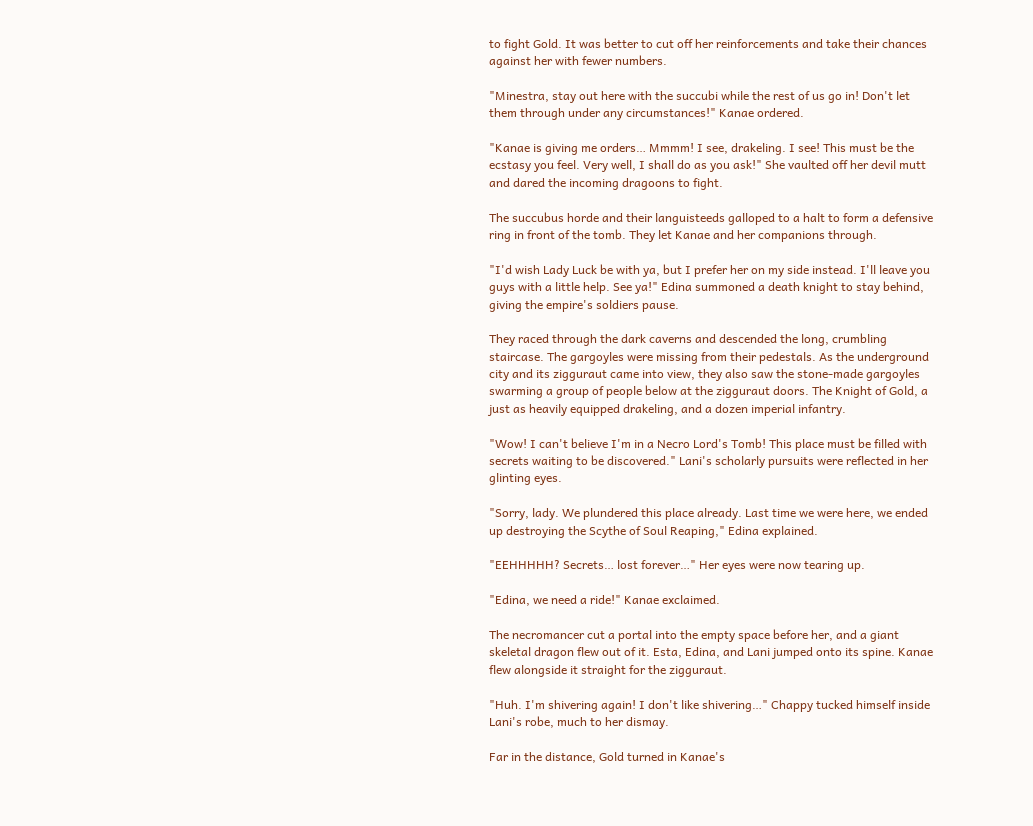to fight Gold. It was better to cut off her reinforcements and take their chances against her with fewer numbers.

"Minestra, stay out here with the succubi while the rest of us go in! Don't let them through under any circumstances!" Kanae ordered.

"Kanae is giving me orders… Mmmm! I see, drakeling. I see! This must be the ecstasy you feel. Very well, I shall do as you ask!" She vaulted off her devil mutt and dared the incoming dragoons to fight.

The succubus horde and their languisteeds galloped to a halt to form a defensive ring in front of the tomb. They let Kanae and her companions through.

"I'd wish Lady Luck be with ya, but I prefer her on my side instead. I'll leave you guys with a little help. See ya!" Edina summoned a death knight to stay behind, giving the empire's soldiers pause.

They raced through the dark caverns and descended the long, crumbling staircase. The gargoyles were missing from their pedestals. As the underground city and its zigguraut came into view, they also saw the stone-made gargoyles swarming a group of people below at the zigguraut doors. The Knight of Gold, a just as heavily equipped drakeling, and a dozen imperial infantry.

"Wow! I can't believe I'm in a Necro Lord's Tomb! This place must be filled with secrets waiting to be discovered." Lani's scholarly pursuits were reflected in her glinting eyes.

"Sorry, lady. We plundered this place already. Last time we were here, we ended up destroying the Scythe of Soul Reaping," Edina explained.

"EEHHHHH? Secrets… lost forever…" Her eyes were now tearing up.

"Edina, we need a ride!" Kanae exclaimed.

The necromancer cut a portal into the empty space before her, and a giant skeletal dragon flew out of it. Esta, Edina, and Lani jumped onto its spine. Kanae flew alongside it straight for the zigguraut.

"Huh. I'm shivering again! I don't like shivering…" Chappy tucked himself inside Lani's robe, much to her dismay.

Far in the distance, Gold turned in Kanae's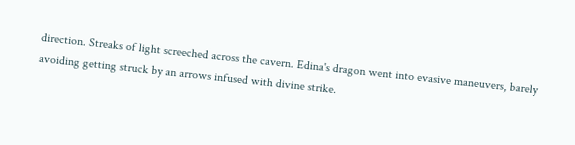direction. Streaks of light screeched across the cavern. Edina's dragon went into evasive maneuvers, barely avoiding getting struck by an arrows infused with divine strike.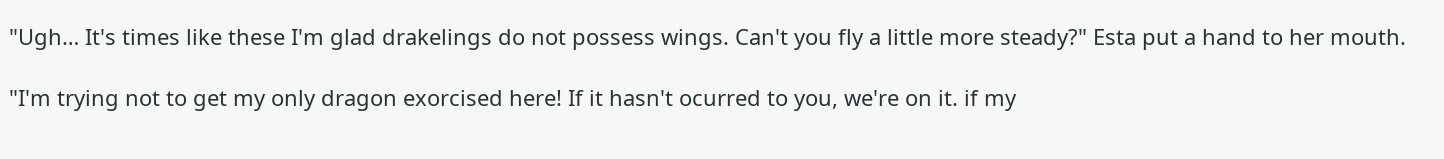"Ugh… It's times like these I'm glad drakelings do not possess wings. Can't you fly a little more steady?" Esta put a hand to her mouth.

"I'm trying not to get my only dragon exorcised here! If it hasn't ocurred to you, we're on it. if my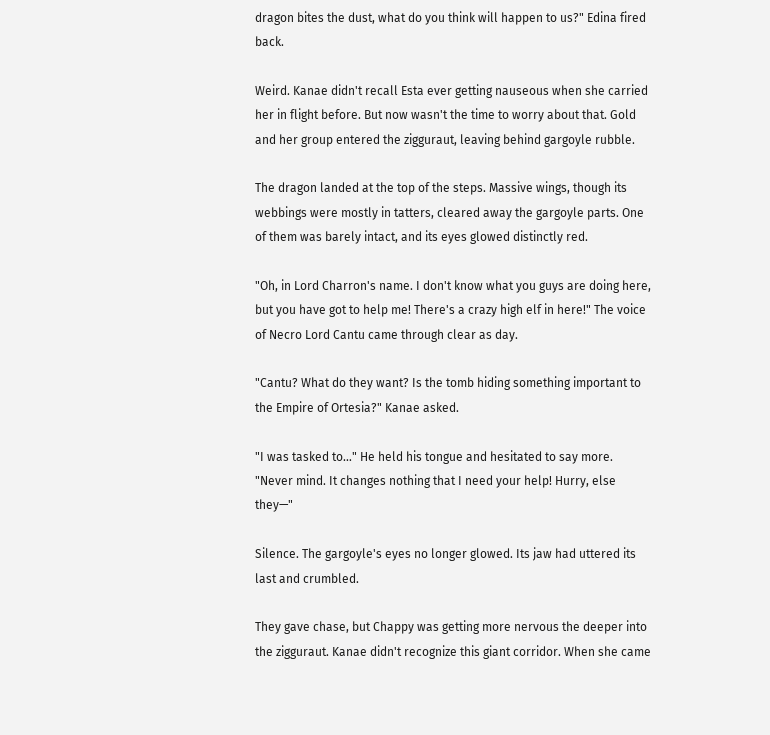dragon bites the dust, what do you think will happen to us?" Edina fired back.

Weird. Kanae didn't recall Esta ever getting nauseous when she carried her in flight before. But now wasn't the time to worry about that. Gold and her group entered the zigguraut, leaving behind gargoyle rubble.

The dragon landed at the top of the steps. Massive wings, though its webbings were mostly in tatters, cleared away the gargoyle parts. One of them was barely intact, and its eyes glowed distinctly red.

"Oh, in Lord Charron's name. I don't know what you guys are doing here, but you have got to help me! There's a crazy high elf in here!" The voice of Necro Lord Cantu came through clear as day.

"Cantu? What do they want? Is the tomb hiding something important to the Empire of Ortesia?" Kanae asked.

"I was tasked to…" He held his tongue and hesitated to say more. "Never mind. It changes nothing that I need your help! Hurry, else they—"

Silence. The gargoyle's eyes no longer glowed. Its jaw had uttered its last and crumbled.

They gave chase, but Chappy was getting more nervous the deeper into the zigguraut. Kanae didn't recognize this giant corridor. When she came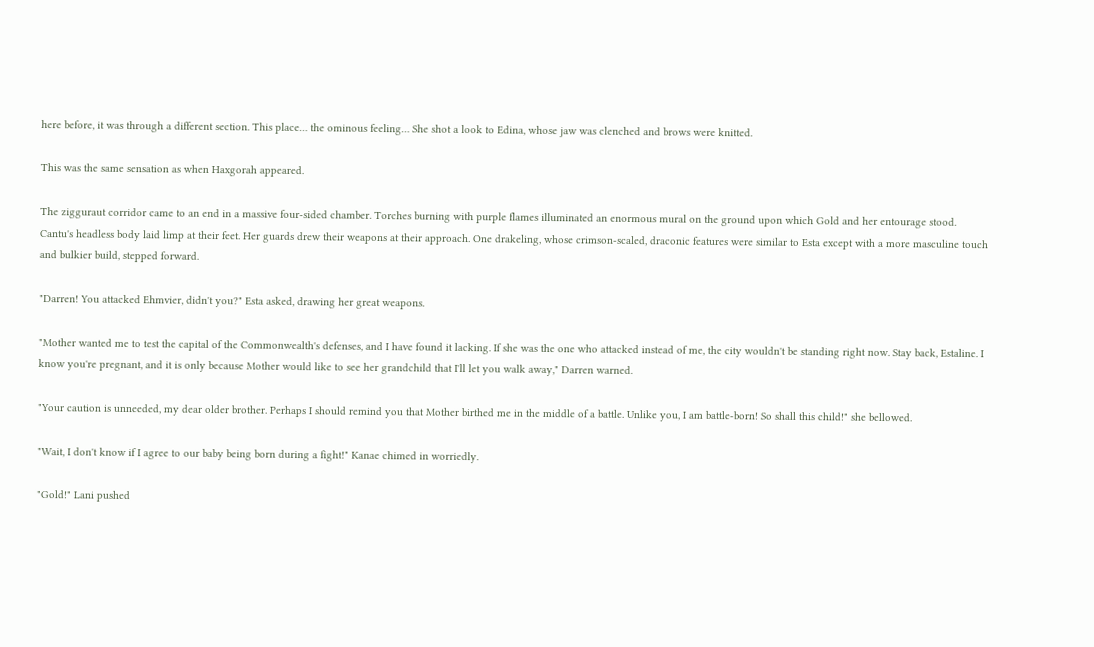here before, it was through a different section. This place… the ominous feeling… She shot a look to Edina, whose jaw was clenched and brows were knitted.

This was the same sensation as when Haxgorah appeared.

The zigguraut corridor came to an end in a massive four-sided chamber. Torches burning with purple flames illuminated an enormous mural on the ground upon which Gold and her entourage stood. Cantu's headless body laid limp at their feet. Her guards drew their weapons at their approach. One drakeling, whose crimson-scaled, draconic features were similar to Esta except with a more masculine touch and bulkier build, stepped forward.

"Darren! You attacked Ehmvier, didn't you?" Esta asked, drawing her great weapons.

"Mother wanted me to test the capital of the Commonwealth's defenses, and I have found it lacking. If she was the one who attacked instead of me, the city wouldn't be standing right now. Stay back, Estaline. I know you're pregnant, and it is only because Mother would like to see her grandchild that I'll let you walk away," Darren warned.

"Your caution is unneeded, my dear older brother. Perhaps I should remind you that Mother birthed me in the middle of a battle. Unlike you, I am battle-born! So shall this child!" she bellowed.

"Wait, I don't know if I agree to our baby being born during a fight!" Kanae chimed in worriedly.

"Gold!" Lani pushed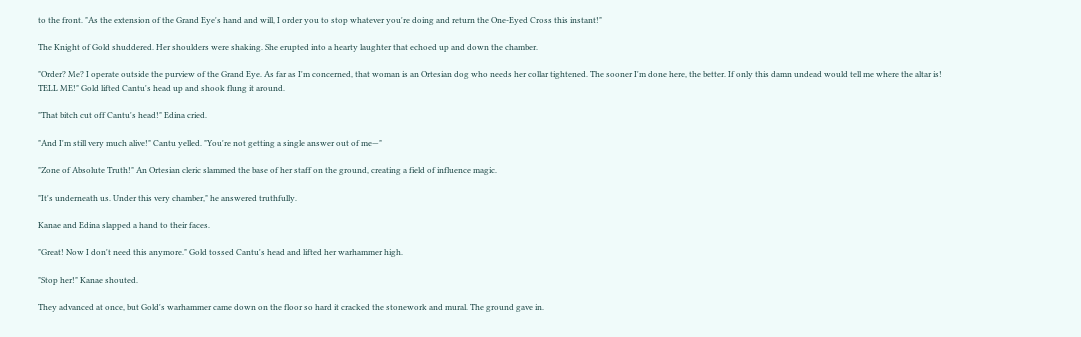to the front. "As the extension of the Grand Eye's hand and will, I order you to stop whatever you're doing and return the One-Eyed Cross this instant!"

The Knight of Gold shuddered. Her shoulders were shaking. She erupted into a hearty laughter that echoed up and down the chamber.

"Order? Me? I operate outside the purview of the Grand Eye. As far as I'm concerned, that woman is an Ortesian dog who needs her collar tightened. The sooner I'm done here, the better. If only this damn undead would tell me where the altar is! TELL ME!" Gold lifted Cantu's head up and shook flung it around.

"That bitch cut off Cantu's head!" Edina cried.

"And I'm still very much alive!" Cantu yelled. "You're not getting a single answer out of me—"

"Zone of Absolute Truth!" An Ortesian cleric slammed the base of her staff on the ground, creating a field of influence magic.

"It's underneath us. Under this very chamber," he answered truthfully.

Kanae and Edina slapped a hand to their faces.

"Great! Now I don't need this anymore." Gold tossed Cantu's head and lifted her warhammer high.

"Stop her!" Kanae shouted.

They advanced at once, but Gold's warhammer came down on the floor so hard it cracked the stonework and mural. The ground gave in.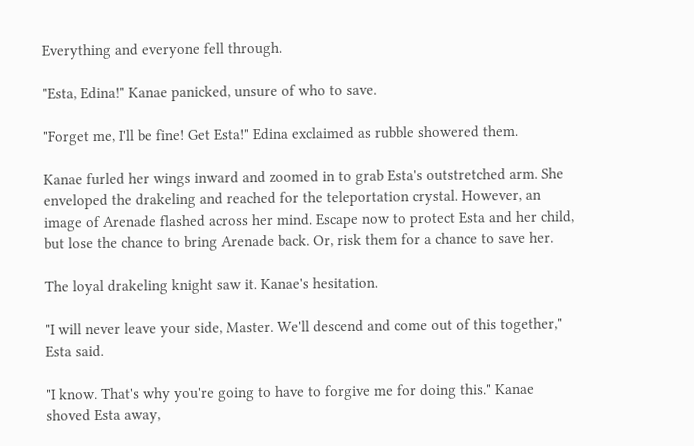Everything and everyone fell through.

"Esta, Edina!" Kanae panicked, unsure of who to save.

"Forget me, I'll be fine! Get Esta!" Edina exclaimed as rubble showered them.

Kanae furled her wings inward and zoomed in to grab Esta's outstretched arm. She enveloped the drakeling and reached for the teleportation crystal. However, an image of Arenade flashed across her mind. Escape now to protect Esta and her child, but lose the chance to bring Arenade back. Or, risk them for a chance to save her.

The loyal drakeling knight saw it. Kanae's hesitation.

"I will never leave your side, Master. We'll descend and come out of this together," Esta said.

"I know. That's why you're going to have to forgive me for doing this." Kanae shoved Esta away,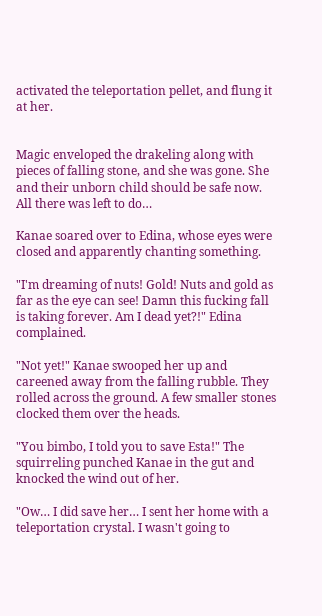activated the teleportation pellet, and flung it at her.


Magic enveloped the drakeling along with pieces of falling stone, and she was gone. She and their unborn child should be safe now. All there was left to do…

Kanae soared over to Edina, whose eyes were closed and apparently chanting something.

"I'm dreaming of nuts! Gold! Nuts and gold as far as the eye can see! Damn this fucking fall is taking forever. Am I dead yet?!" Edina complained.

"Not yet!" Kanae swooped her up and careened away from the falling rubble. They rolled across the ground. A few smaller stones clocked them over the heads.

"You bimbo, I told you to save Esta!" The squirreling punched Kanae in the gut and knocked the wind out of her.

"Ow… I did save her… I sent her home with a teleportation crystal. I wasn't going to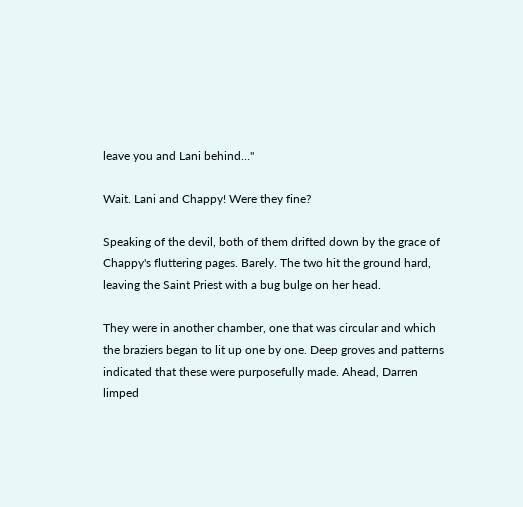leave you and Lani behind…"

Wait. Lani and Chappy! Were they fine?

Speaking of the devil, both of them drifted down by the grace of Chappy's fluttering pages. Barely. The two hit the ground hard, leaving the Saint Priest with a bug bulge on her head.

They were in another chamber, one that was circular and which the braziers began to lit up one by one. Deep groves and patterns indicated that these were purposefully made. Ahead, Darren limped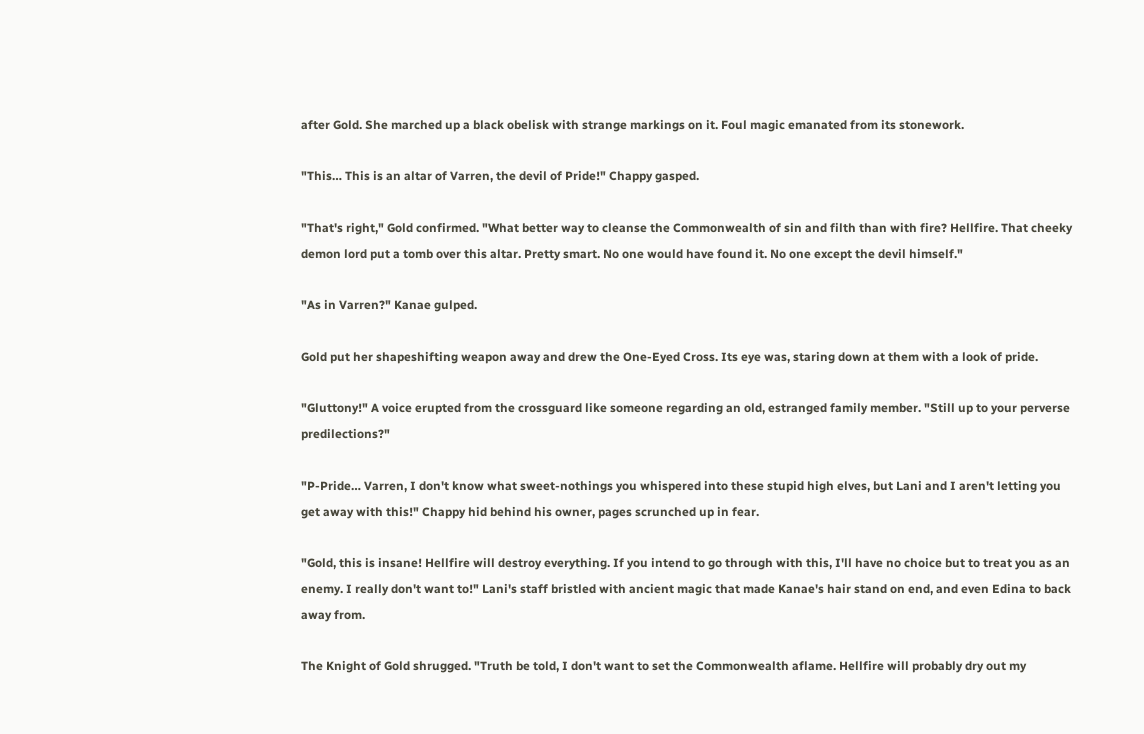after Gold. She marched up a black obelisk with strange markings on it. Foul magic emanated from its stonework.

"This… This is an altar of Varren, the devil of Pride!" Chappy gasped.

"That's right," Gold confirmed. "What better way to cleanse the Commonwealth of sin and filth than with fire? Hellfire. That cheeky demon lord put a tomb over this altar. Pretty smart. No one would have found it. No one except the devil himself."

"As in Varren?" Kanae gulped.

Gold put her shapeshifting weapon away and drew the One-Eyed Cross. Its eye was, staring down at them with a look of pride.

"Gluttony!" A voice erupted from the crossguard like someone regarding an old, estranged family member. "Still up to your perverse predilections?"

"P-Pride… Varren, I don't know what sweet-nothings you whispered into these stupid high elves, but Lani and I aren't letting you get away with this!" Chappy hid behind his owner, pages scrunched up in fear.

"Gold, this is insane! Hellfire will destroy everything. If you intend to go through with this, I'll have no choice but to treat you as an enemy. I really don't want to!" Lani's staff bristled with ancient magic that made Kanae's hair stand on end, and even Edina to back away from.

The Knight of Gold shrugged. "Truth be told, I don't want to set the Commonwealth aflame. Hellfire will probably dry out my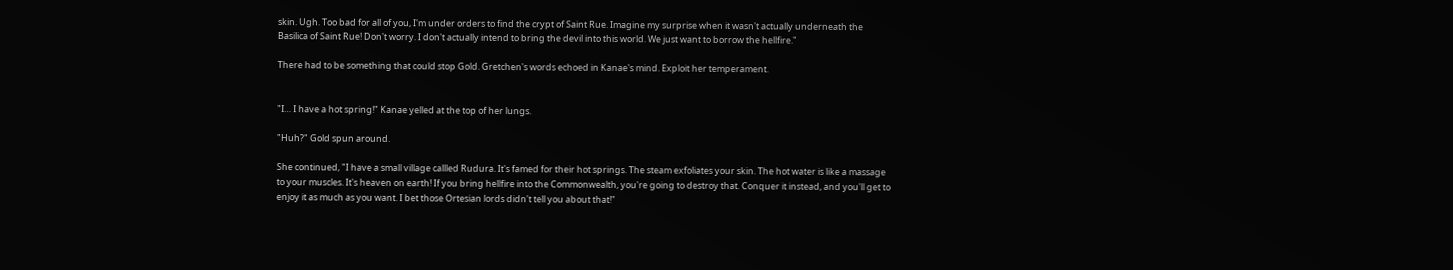skin. Ugh. Too bad for all of you, I'm under orders to find the crypt of Saint Rue. Imagine my surprise when it wasn't actually underneath the Basilica of Saint Rue! Don't worry. I don't actually intend to bring the devil into this world. We just want to borrow the hellfire."

There had to be something that could stop Gold. Gretchen's words echoed in Kanae's mind. Exploit her temperament.


"I… I have a hot spring!" Kanae yelled at the top of her lungs.

"Huh?" Gold spun around.

She continued, "I have a small village callled Rudura. It's famed for their hot springs. The steam exfoliates your skin. The hot water is like a massage to your muscles. It's heaven on earth! If you bring hellfire into the Commonwealth, you're going to destroy that. Conquer it instead, and you'll get to enjoy it as much as you want. I bet those Ortesian lords didn't tell you about that!"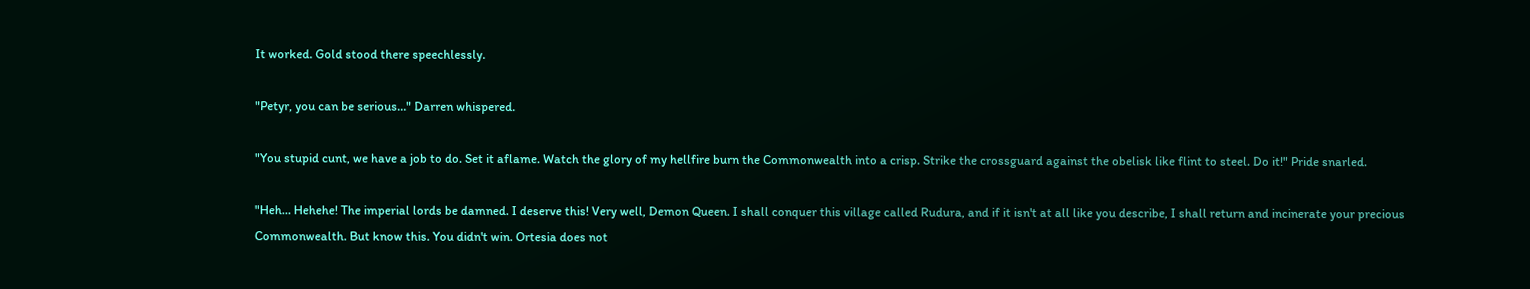It worked. Gold stood there speechlessly.

"Petyr, you can be serious…" Darren whispered.

"You stupid cunt, we have a job to do. Set it aflame. Watch the glory of my hellfire burn the Commonwealth into a crisp. Strike the crossguard against the obelisk like flint to steel. Do it!" Pride snarled.

"Heh… Hehehe! The imperial lords be damned. I deserve this! Very well, Demon Queen. I shall conquer this village called Rudura, and if it isn't at all like you describe, I shall return and incinerate your precious Commonwealth. But know this. You didn't win. Ortesia does not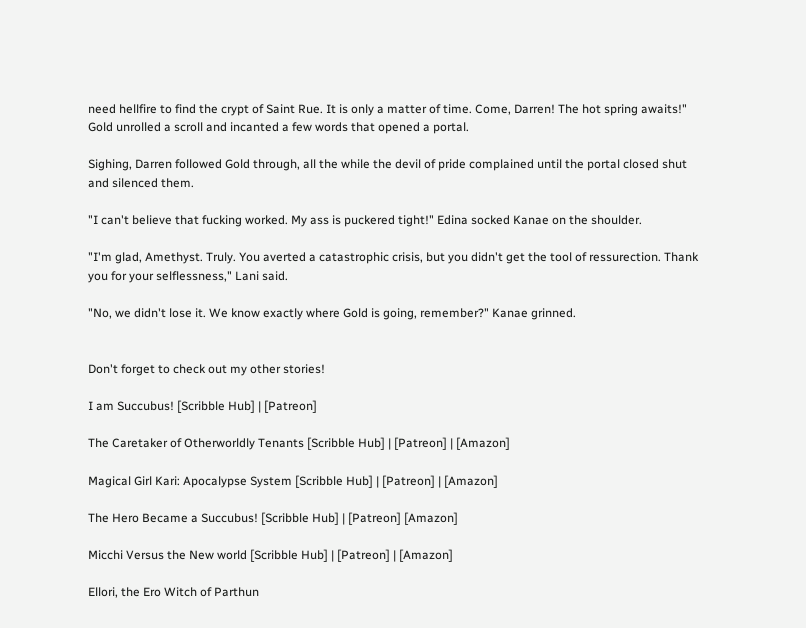need hellfire to find the crypt of Saint Rue. It is only a matter of time. Come, Darren! The hot spring awaits!" Gold unrolled a scroll and incanted a few words that opened a portal.

Sighing, Darren followed Gold through, all the while the devil of pride complained until the portal closed shut and silenced them.

"I can't believe that fucking worked. My ass is puckered tight!" Edina socked Kanae on the shoulder.

"I'm glad, Amethyst. Truly. You averted a catastrophic crisis, but you didn't get the tool of ressurection. Thank you for your selflessness," Lani said.

"No, we didn't lose it. We know exactly where Gold is going, remember?" Kanae grinned.


Don't forget to check out my other stories!

I am Succubus! [Scribble Hub] | [Patreon]

The Caretaker of Otherworldly Tenants [Scribble Hub] | [Patreon] | [Amazon]

Magical Girl Kari: Apocalypse System [Scribble Hub] | [Patreon] | [Amazon]

The Hero Became a Succubus! [Scribble Hub] | [Patreon] [Amazon]

Micchi Versus the New world [Scribble Hub] | [Patreon] | [Amazon]

Ellori, the Ero Witch of Parthun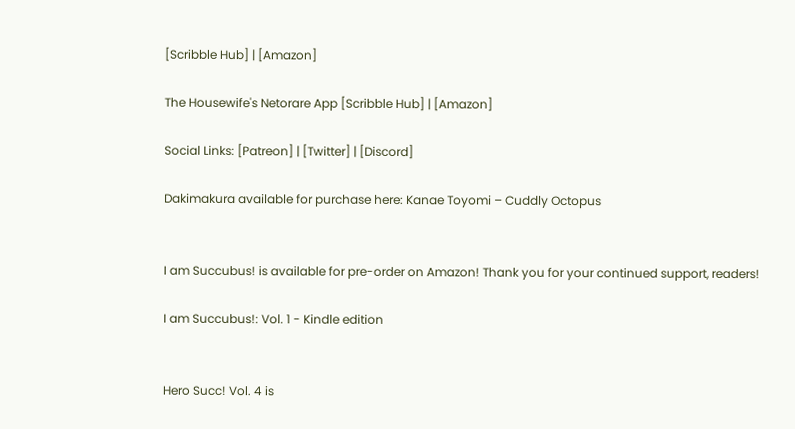[Scribble Hub] | [Amazon]

The Housewife's Netorare App [Scribble Hub] | [Amazon]

Social Links: [Patreon] | [Twitter] | [Discord]

Dakimakura available for purchase here: Kanae Toyomi – Cuddly Octopus


I am Succubus! is available for pre-order on Amazon! Thank you for your continued support, readers!

I am Succubus!: Vol. 1 - Kindle edition


Hero Succ! Vol. 4 is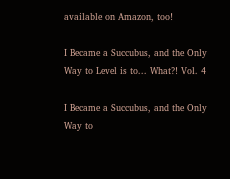available on Amazon, too!

I Became a Succubus, and the Only Way to Level is to... What?! Vol. 4

I Became a Succubus, and the Only Way to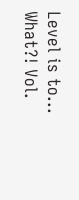Level is to... What?! Vol.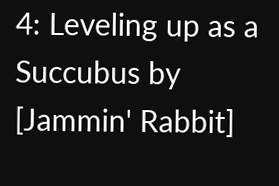4: Leveling up as a Succubus by [Jammin' Rabbit]